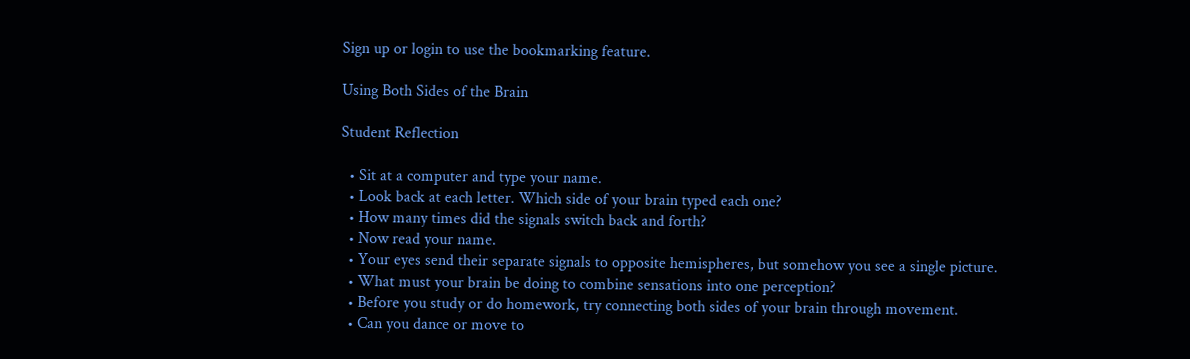Sign up or login to use the bookmarking feature.

Using Both Sides of the Brain

Student Reflection

  • Sit at a computer and type your name.
  • Look back at each letter. Which side of your brain typed each one?
  • How many times did the signals switch back and forth?
  • Now read your name.
  • Your eyes send their separate signals to opposite hemispheres, but somehow you see a single picture.
  • What must your brain be doing to combine sensations into one perception?
  • Before you study or do homework, try connecting both sides of your brain through movement.
  • Can you dance or move to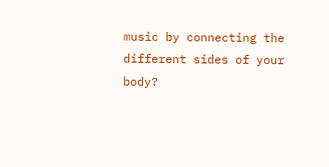music by connecting the different sides of your body?